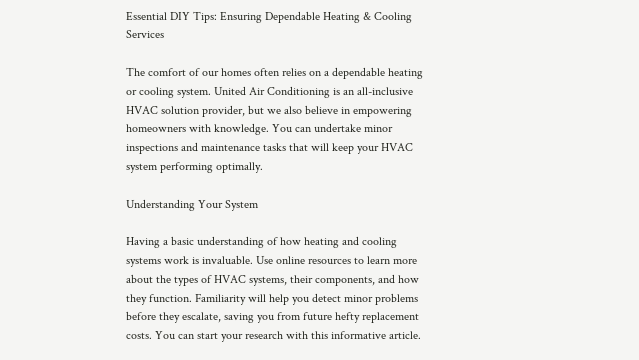Essential DIY Tips: Ensuring Dependable Heating & Cooling Services

The comfort of our homes often relies on a dependable heating or cooling system. United Air Conditioning is an all-inclusive HVAC solution provider, but we also believe in empowering homeowners with knowledge. You can undertake minor inspections and maintenance tasks that will keep your HVAC system performing optimally.

Understanding Your System

Having a basic understanding of how heating and cooling systems work is invaluable. Use online resources to learn more about the types of HVAC systems, their components, and how they function. Familiarity will help you detect minor problems before they escalate, saving you from future hefty replacement costs. You can start your research with this informative article.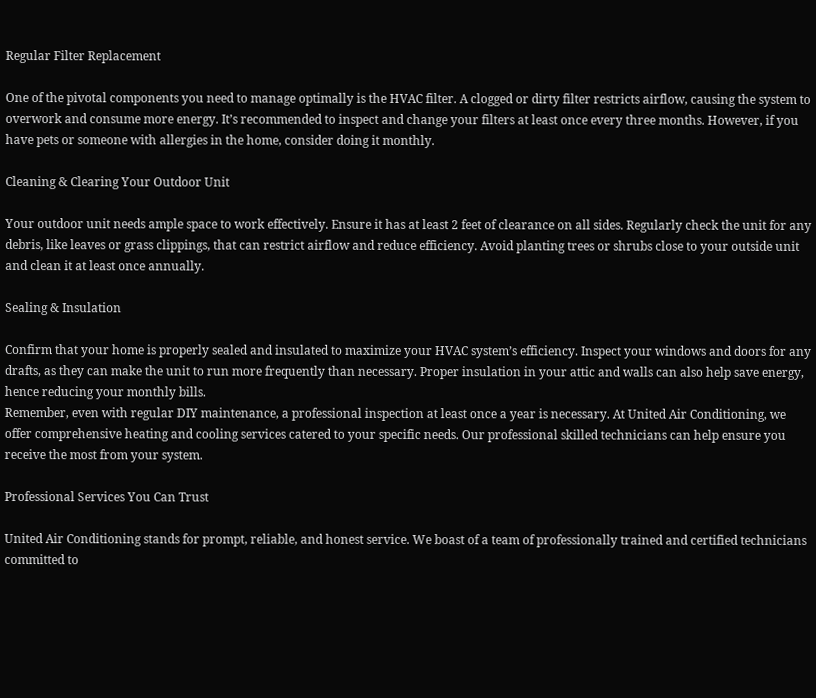Regular Filter Replacement

One of the pivotal components you need to manage optimally is the HVAC filter. A clogged or dirty filter restricts airflow, causing the system to overwork and consume more energy. It’s recommended to inspect and change your filters at least once every three months. However, if you have pets or someone with allergies in the home, consider doing it monthly.

Cleaning & Clearing Your Outdoor Unit

Your outdoor unit needs ample space to work effectively. Ensure it has at least 2 feet of clearance on all sides. Regularly check the unit for any debris, like leaves or grass clippings, that can restrict airflow and reduce efficiency. Avoid planting trees or shrubs close to your outside unit and clean it at least once annually.

Sealing & Insulation

Confirm that your home is properly sealed and insulated to maximize your HVAC system’s efficiency. Inspect your windows and doors for any drafts, as they can make the unit to run more frequently than necessary. Proper insulation in your attic and walls can also help save energy, hence reducing your monthly bills.
Remember, even with regular DIY maintenance, a professional inspection at least once a year is necessary. At United Air Conditioning, we offer comprehensive heating and cooling services catered to your specific needs. Our professional skilled technicians can help ensure you receive the most from your system.

Professional Services You Can Trust

United Air Conditioning stands for prompt, reliable, and honest service. We boast of a team of professionally trained and certified technicians committed to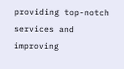providing top-notch services and improving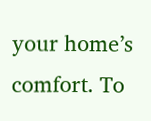your home’s comfort. To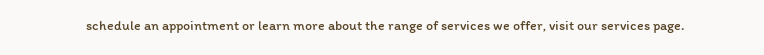schedule an appointment or learn more about the range of services we offer, visit our services page.